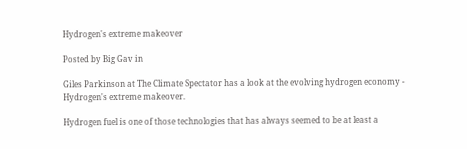Hydrogen's extreme makeover

Posted by Big Gav in

Giles Parkinson at The Climate Spectator has a look at the evolving hydrogen economy - Hydrogen's extreme makeover.

Hydrogen fuel is one of those technologies that has always seemed to be at least a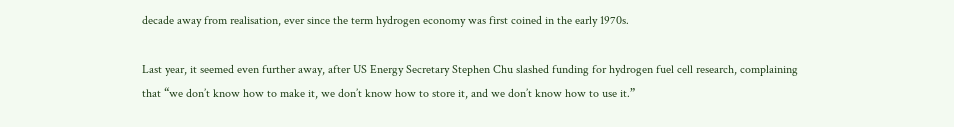decade away from realisation, ever since the term hydrogen economy was first coined in the early 1970s.

Last year, it seemed even further away, after US Energy Secretary Stephen Chu slashed funding for hydrogen fuel cell research, complaining that “we don’t know how to make it, we don’t know how to store it, and we don’t know how to use it.”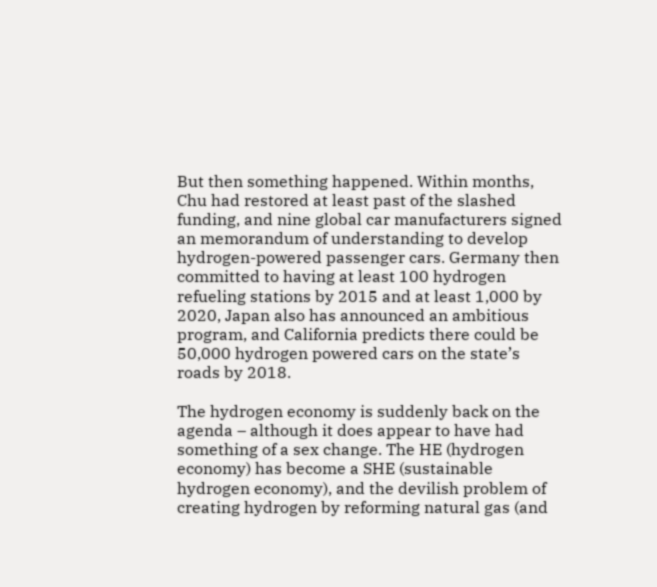But then something happened. Within months, Chu had restored at least past of the slashed funding, and nine global car manufacturers signed an memorandum of understanding to develop hydrogen-powered passenger cars. Germany then committed to having at least 100 hydrogen refueling stations by 2015 and at least 1,000 by 2020, Japan also has announced an ambitious program, and California predicts there could be 50,000 hydrogen powered cars on the state’s roads by 2018.

The hydrogen economy is suddenly back on the agenda – although it does appear to have had something of a sex change. The HE (hydrogen economy) has become a SHE (sustainable hydrogen economy), and the devilish problem of creating hydrogen by reforming natural gas (and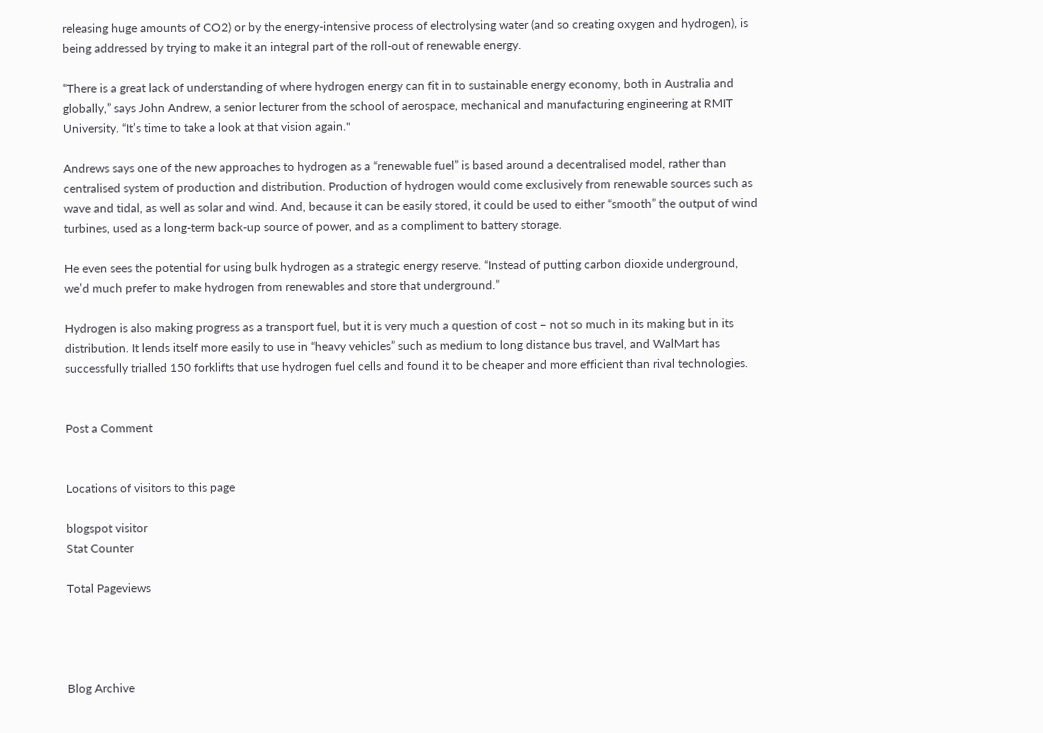releasing huge amounts of CO2) or by the energy-intensive process of electrolysing water (and so creating oxygen and hydrogen), is being addressed by trying to make it an integral part of the roll-out of renewable energy.

“There is a great lack of understanding of where hydrogen energy can fit in to sustainable energy economy, both in Australia and globally,” says John Andrew, a senior lecturer from the school of aerospace, mechanical and manufacturing engineering at RMIT University. “It’s time to take a look at that vision again."

Andrews says one of the new approaches to hydrogen as a “renewable fuel” is based around a decentralised model, rather than centralised system of production and distribution. Production of hydrogen would come exclusively from renewable sources such as wave and tidal, as well as solar and wind. And, because it can be easily stored, it could be used to either “smooth” the output of wind turbines, used as a long-term back-up source of power, and as a compliment to battery storage.

He even sees the potential for using bulk hydrogen as a strategic energy reserve. “Instead of putting carbon dioxide underground, we’d much prefer to make hydrogen from renewables and store that underground.”

Hydrogen is also making progress as a transport fuel, but it is very much a question of cost – not so much in its making but in its distribution. It lends itself more easily to use in “heavy vehicles” such as medium to long distance bus travel, and WalMart has successfully trialled 150 forklifts that use hydrogen fuel cells and found it to be cheaper and more efficient than rival technologies.


Post a Comment


Locations of visitors to this page

blogspot visitor
Stat Counter

Total Pageviews




Blog Archive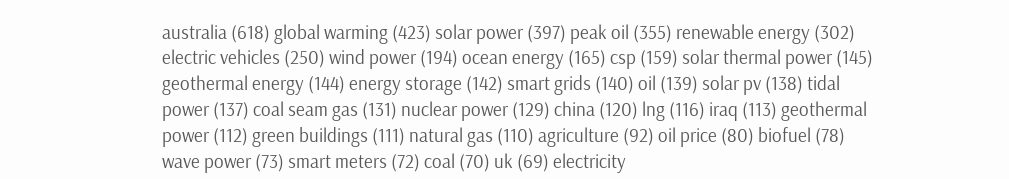australia (618) global warming (423) solar power (397) peak oil (355) renewable energy (302) electric vehicles (250) wind power (194) ocean energy (165) csp (159) solar thermal power (145) geothermal energy (144) energy storage (142) smart grids (140) oil (139) solar pv (138) tidal power (137) coal seam gas (131) nuclear power (129) china (120) lng (116) iraq (113) geothermal power (112) green buildings (111) natural gas (110) agriculture (92) oil price (80) biofuel (78) wave power (73) smart meters (72) coal (70) uk (69) electricity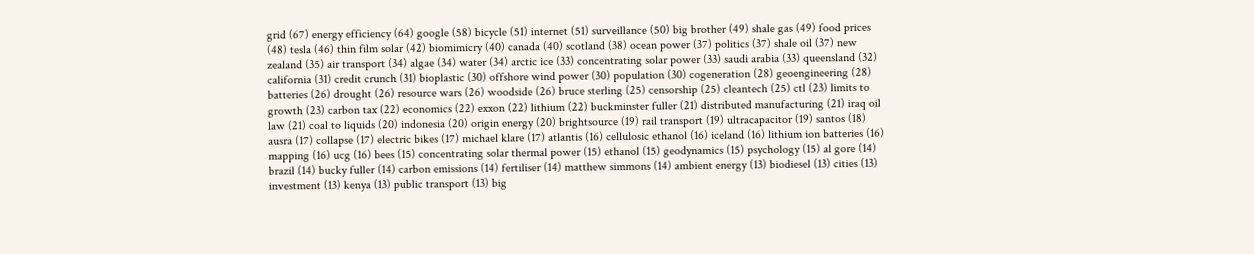grid (67) energy efficiency (64) google (58) bicycle (51) internet (51) surveillance (50) big brother (49) shale gas (49) food prices (48) tesla (46) thin film solar (42) biomimicry (40) canada (40) scotland (38) ocean power (37) politics (37) shale oil (37) new zealand (35) air transport (34) algae (34) water (34) arctic ice (33) concentrating solar power (33) saudi arabia (33) queensland (32) california (31) credit crunch (31) bioplastic (30) offshore wind power (30) population (30) cogeneration (28) geoengineering (28) batteries (26) drought (26) resource wars (26) woodside (26) bruce sterling (25) censorship (25) cleantech (25) ctl (23) limits to growth (23) carbon tax (22) economics (22) exxon (22) lithium (22) buckminster fuller (21) distributed manufacturing (21) iraq oil law (21) coal to liquids (20) indonesia (20) origin energy (20) brightsource (19) rail transport (19) ultracapacitor (19) santos (18) ausra (17) collapse (17) electric bikes (17) michael klare (17) atlantis (16) cellulosic ethanol (16) iceland (16) lithium ion batteries (16) mapping (16) ucg (16) bees (15) concentrating solar thermal power (15) ethanol (15) geodynamics (15) psychology (15) al gore (14) brazil (14) bucky fuller (14) carbon emissions (14) fertiliser (14) matthew simmons (14) ambient energy (13) biodiesel (13) cities (13) investment (13) kenya (13) public transport (13) big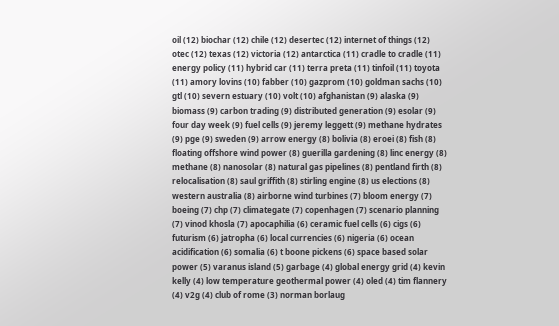oil (12) biochar (12) chile (12) desertec (12) internet of things (12) otec (12) texas (12) victoria (12) antarctica (11) cradle to cradle (11) energy policy (11) hybrid car (11) terra preta (11) tinfoil (11) toyota (11) amory lovins (10) fabber (10) gazprom (10) goldman sachs (10) gtl (10) severn estuary (10) volt (10) afghanistan (9) alaska (9) biomass (9) carbon trading (9) distributed generation (9) esolar (9) four day week (9) fuel cells (9) jeremy leggett (9) methane hydrates (9) pge (9) sweden (9) arrow energy (8) bolivia (8) eroei (8) fish (8) floating offshore wind power (8) guerilla gardening (8) linc energy (8) methane (8) nanosolar (8) natural gas pipelines (8) pentland firth (8) relocalisation (8) saul griffith (8) stirling engine (8) us elections (8) western australia (8) airborne wind turbines (7) bloom energy (7) boeing (7) chp (7) climategate (7) copenhagen (7) scenario planning (7) vinod khosla (7) apocaphilia (6) ceramic fuel cells (6) cigs (6) futurism (6) jatropha (6) local currencies (6) nigeria (6) ocean acidification (6) somalia (6) t boone pickens (6) space based solar power (5) varanus island (5) garbage (4) global energy grid (4) kevin kelly (4) low temperature geothermal power (4) oled (4) tim flannery (4) v2g (4) club of rome (3) norman borlaug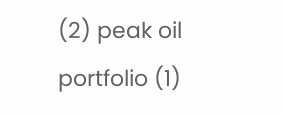(2) peak oil portfolio (1)